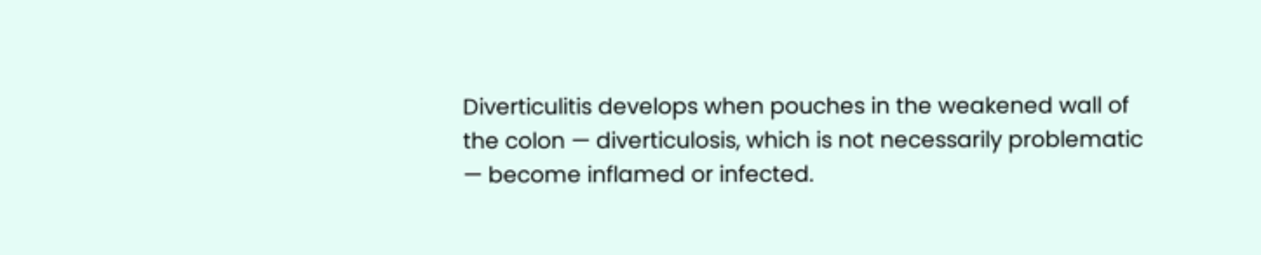Diverticulitis develops when pouches in the weakened wall of the colon — diverticulosis, which is not necessarily problematic — become inflamed or infected.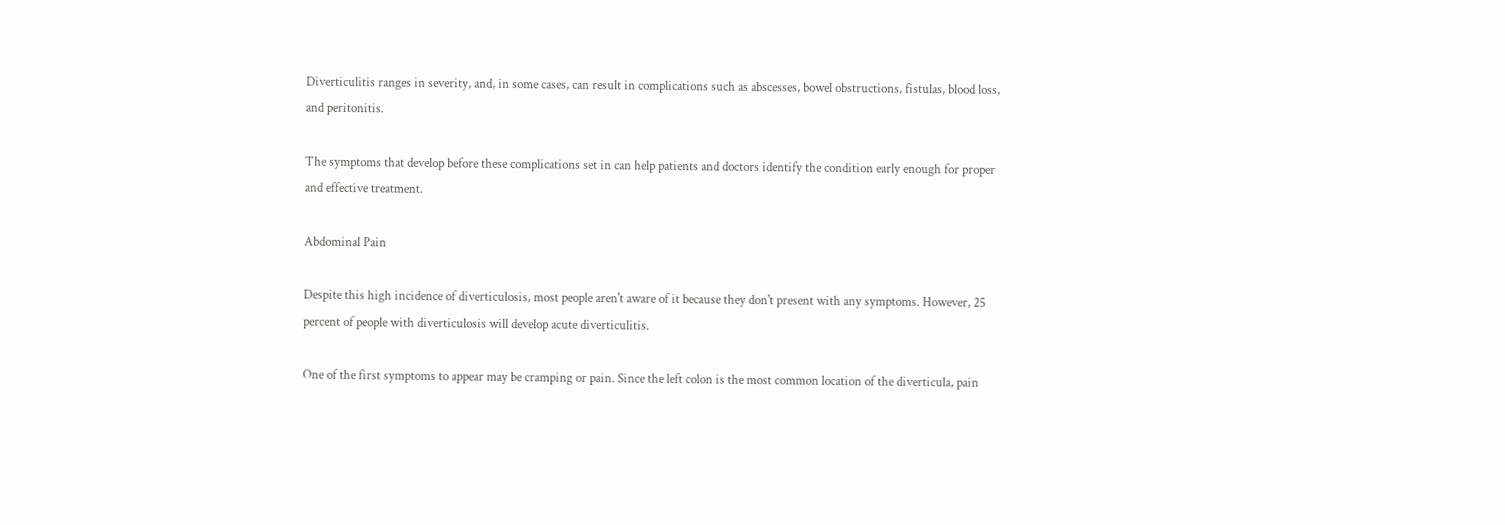Diverticulitis ranges in severity, and, in some cases, can result in complications such as abscesses, bowel obstructions, fistulas, blood loss, and peritonitis.

The symptoms that develop before these complications set in can help patients and doctors identify the condition early enough for proper and effective treatment.

Abdominal Pain

Despite this high incidence of diverticulosis, most people aren't aware of it because they don't present with any symptoms. However, 25 percent of people with diverticulosis will develop acute diverticulitis.

One of the first symptoms to appear may be cramping or pain. Since the left colon is the most common location of the diverticula, pain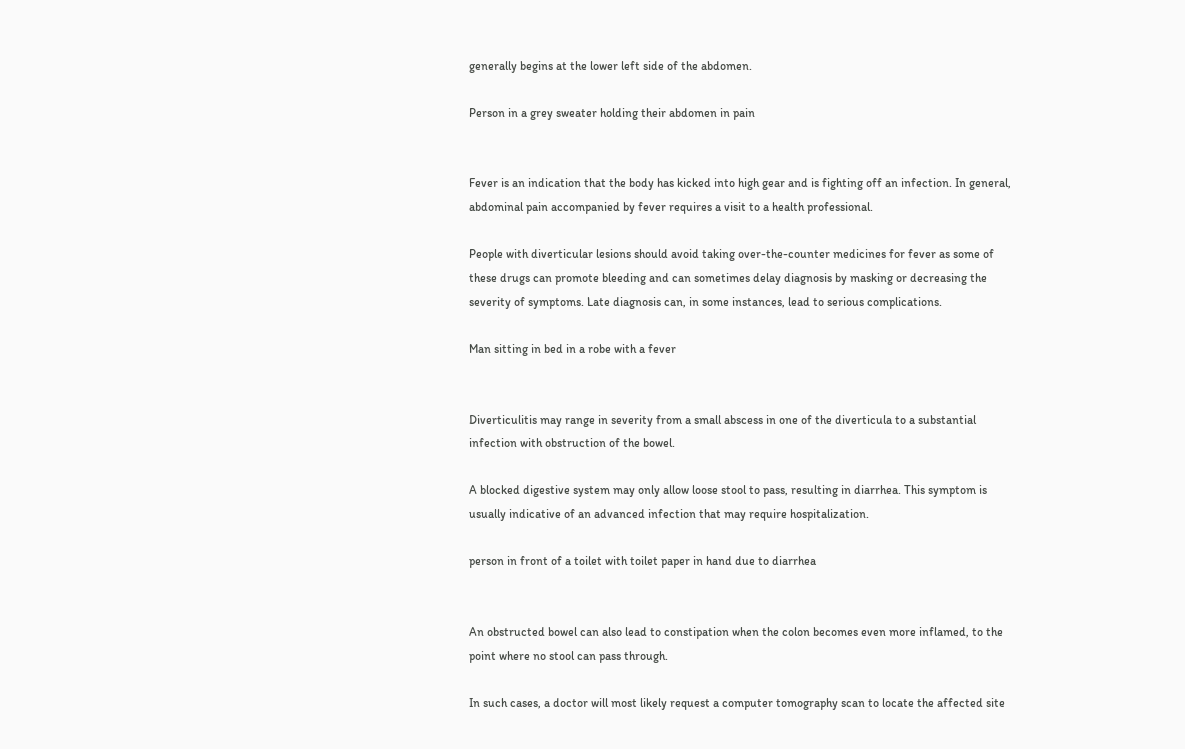generally begins at the lower left side of the abdomen.

Person in a grey sweater holding their abdomen in pain


Fever is an indication that the body has kicked into high gear and is fighting off an infection. In general, abdominal pain accompanied by fever requires a visit to a health professional.

People with diverticular lesions should avoid taking over-the-counter medicines for fever as some of these drugs can promote bleeding and can sometimes delay diagnosis by masking or decreasing the severity of symptoms. Late diagnosis can, in some instances, lead to serious complications.

Man sitting in bed in a robe with a fever


Diverticulitis may range in severity from a small abscess in one of the diverticula to a substantial infection with obstruction of the bowel.

A blocked digestive system may only allow loose stool to pass, resulting in diarrhea. This symptom is usually indicative of an advanced infection that may require hospitalization.

person in front of a toilet with toilet paper in hand due to diarrhea


An obstructed bowel can also lead to constipation when the colon becomes even more inflamed, to the point where no stool can pass through.

In such cases, a doctor will most likely request a computer tomography scan to locate the affected site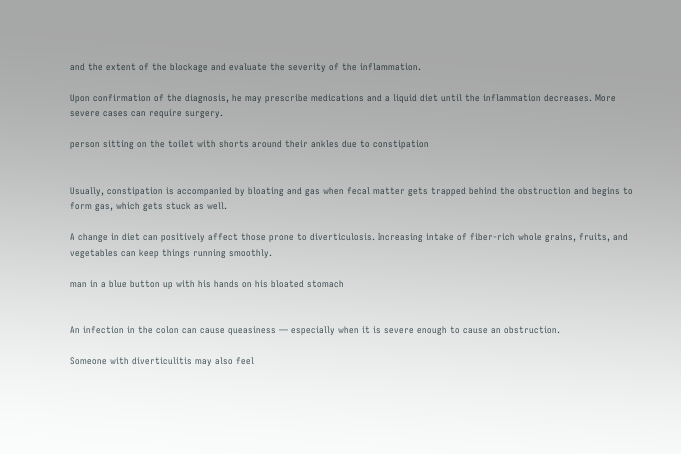and the extent of the blockage and evaluate the severity of the inflammation.

Upon confirmation of the diagnosis, he may prescribe medications and a liquid diet until the inflammation decreases. More severe cases can require surgery.

person sitting on the toilet with shorts around their ankles due to constipation


Usually, constipation is accompanied by bloating and gas when fecal matter gets trapped behind the obstruction and begins to form gas, which gets stuck as well.

A change in diet can positively affect those prone to diverticulosis. Increasing intake of fiber-rich whole grains, fruits, and vegetables can keep things running smoothly.

man in a blue button up with his hands on his bloated stomach


An infection in the colon can cause queasiness — especially when it is severe enough to cause an obstruction.

Someone with diverticulitis may also feel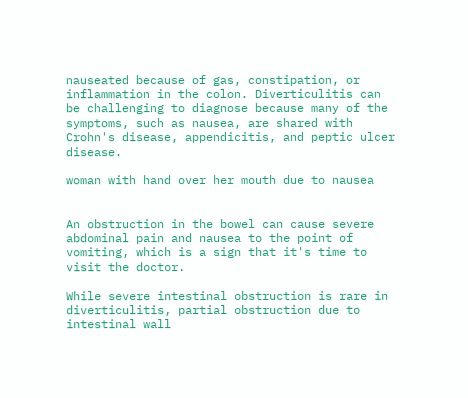nauseated because of gas, constipation, or inflammation in the colon. Diverticulitis can be challenging to diagnose because many of the symptoms, such as nausea, are shared with Crohn's disease, appendicitis, and peptic ulcer disease.

woman with hand over her mouth due to nausea


An obstruction in the bowel can cause severe abdominal pain and nausea to the point of vomiting, which is a sign that it's time to visit the doctor.

While severe intestinal obstruction is rare in diverticulitis, partial obstruction due to intestinal wall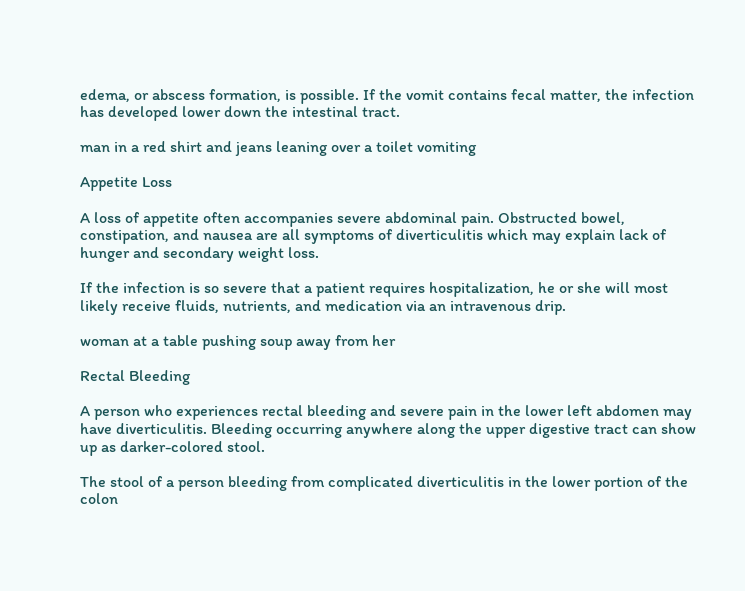edema, or abscess formation, is possible. If the vomit contains fecal matter, the infection has developed lower down the intestinal tract.

man in a red shirt and jeans leaning over a toilet vomiting

Appetite Loss

A loss of appetite often accompanies severe abdominal pain. Obstructed bowel, constipation, and nausea are all symptoms of diverticulitis which may explain lack of hunger and secondary weight loss.

If the infection is so severe that a patient requires hospitalization, he or she will most likely receive fluids, nutrients, and medication via an intravenous drip.

woman at a table pushing soup away from her

Rectal Bleeding

A person who experiences rectal bleeding and severe pain in the lower left abdomen may have diverticulitis. Bleeding occurring anywhere along the upper digestive tract can show up as darker-colored stool.

The stool of a person bleeding from complicated diverticulitis in the lower portion of the colon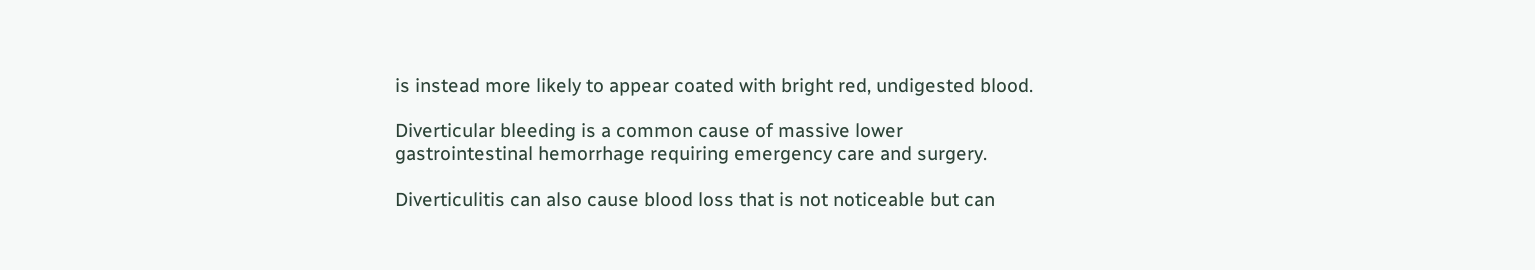is instead more likely to appear coated with bright red, undigested blood.

Diverticular bleeding is a common cause of massive lower gastrointestinal hemorrhage requiring emergency care and surgery.

Diverticulitis can also cause blood loss that is not noticeable but can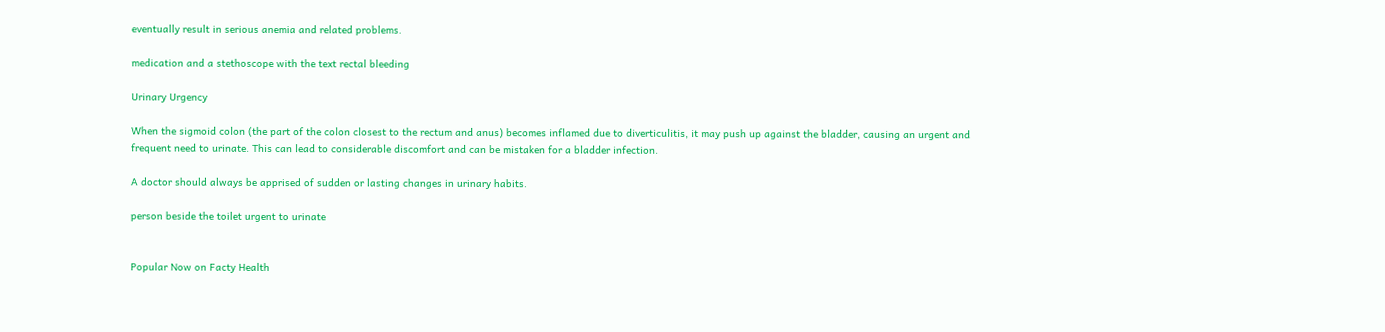eventually result in serious anemia and related problems.

medication and a stethoscope with the text rectal bleeding

Urinary Urgency

When the sigmoid colon (the part of the colon closest to the rectum and anus) becomes inflamed due to diverticulitis, it may push up against the bladder, causing an urgent and frequent need to urinate. This can lead to considerable discomfort and can be mistaken for a bladder infection.

A doctor should always be apprised of sudden or lasting changes in urinary habits.

person beside the toilet urgent to urinate


Popular Now on Facty Health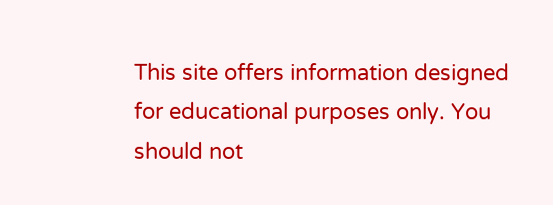This site offers information designed for educational purposes only. You should not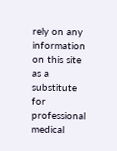rely on any information on this site as a substitute for professional medical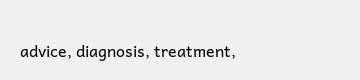advice, diagnosis, treatment,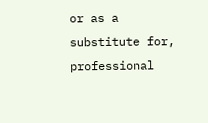or as a substitute for, professional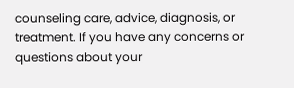counseling care, advice, diagnosis, or treatment. If you have any concerns or questions about your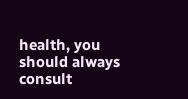health, you should always consult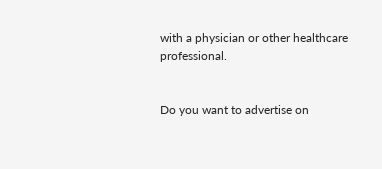with a physician or other healthcare professional.


Do you want to advertise on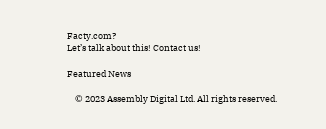Facty.com?
Let’s talk about this! Contact us!

Featured News

    © 2023 Assembly Digital Ltd. All rights reserved.